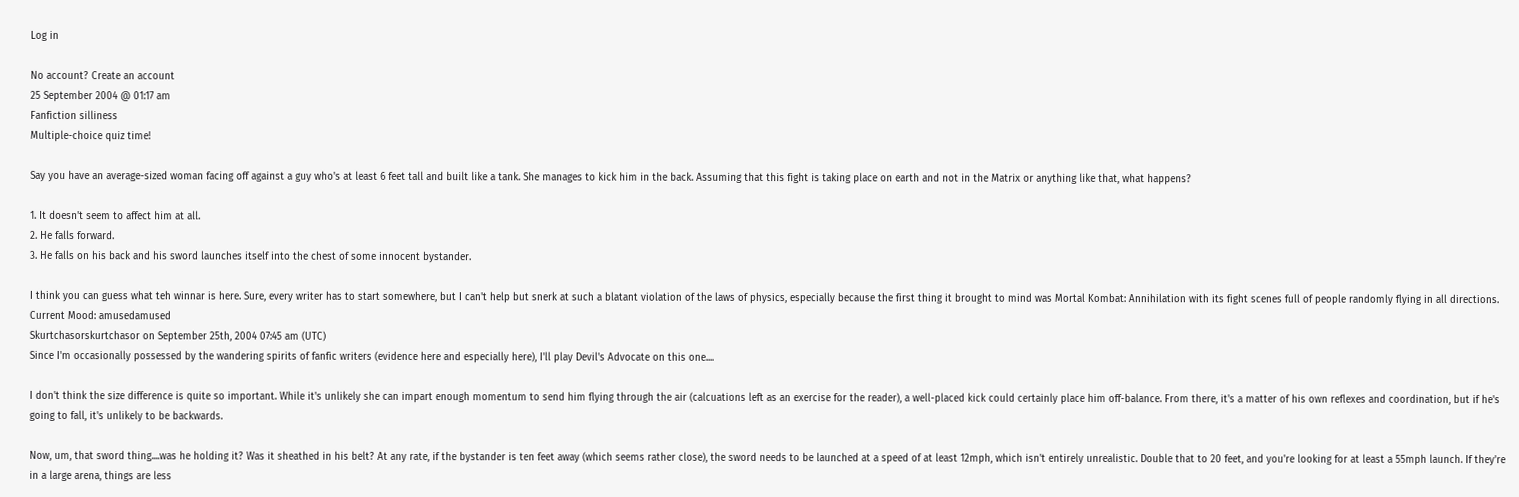Log in

No account? Create an account
25 September 2004 @ 01:17 am
Fanfiction silliness
Multiple-choice quiz time!

Say you have an average-sized woman facing off against a guy who's at least 6 feet tall and built like a tank. She manages to kick him in the back. Assuming that this fight is taking place on earth and not in the Matrix or anything like that, what happens?

1. It doesn't seem to affect him at all.
2. He falls forward.
3. He falls on his back and his sword launches itself into the chest of some innocent bystander.

I think you can guess what teh winnar is here. Sure, every writer has to start somewhere, but I can't help but snerk at such a blatant violation of the laws of physics, especially because the first thing it brought to mind was Mortal Kombat: Annihilation with its fight scenes full of people randomly flying in all directions.
Current Mood: amusedamused
Skurtchasorskurtchasor on September 25th, 2004 07:45 am (UTC)
Since I'm occasionally possessed by the wandering spirits of fanfic writers (evidence here and especially here), I'll play Devil's Advocate on this one....

I don't think the size difference is quite so important. While it's unlikely she can impart enough momentum to send him flying through the air (calcuations left as an exercise for the reader), a well-placed kick could certainly place him off-balance. From there, it's a matter of his own reflexes and coordination, but if he's going to fall, it's unlikely to be backwards.

Now, um, that sword thing....was he holding it? Was it sheathed in his belt? At any rate, if the bystander is ten feet away (which seems rather close), the sword needs to be launched at a speed of at least 12mph, which isn't entirely unrealistic. Double that to 20 feet, and you're looking for at least a 55mph launch. If they're in a large arena, things are less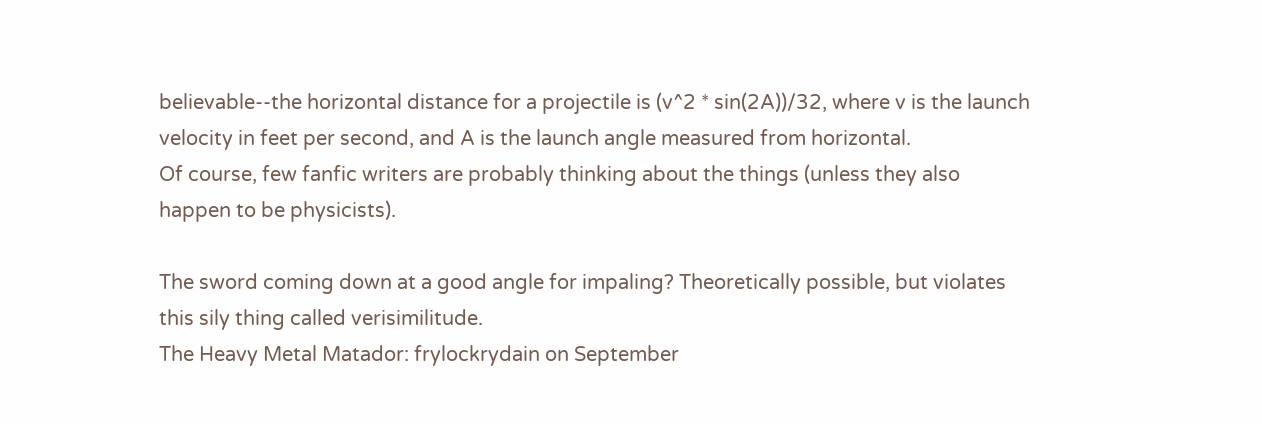believable--the horizontal distance for a projectile is (v^2 * sin(2A))/32, where v is the launch velocity in feet per second, and A is the launch angle measured from horizontal.
Of course, few fanfic writers are probably thinking about the things (unless they also happen to be physicists).

The sword coming down at a good angle for impaling? Theoretically possible, but violates this sily thing called verisimilitude.
The Heavy Metal Matador: frylockrydain on September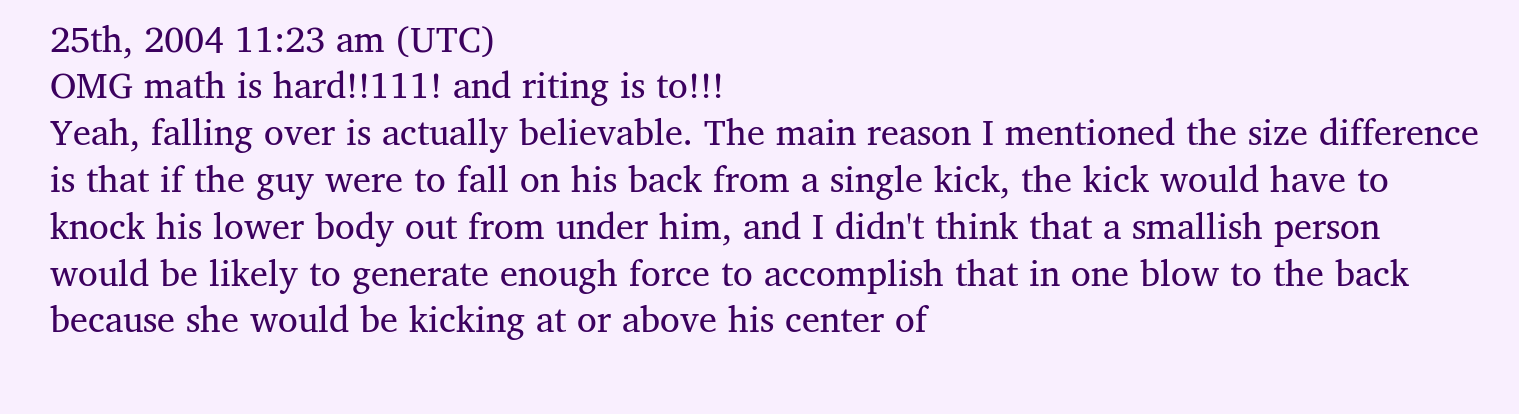25th, 2004 11:23 am (UTC)
OMG math is hard!!111! and riting is to!!!
Yeah, falling over is actually believable. The main reason I mentioned the size difference is that if the guy were to fall on his back from a single kick, the kick would have to knock his lower body out from under him, and I didn't think that a smallish person would be likely to generate enough force to accomplish that in one blow to the back because she would be kicking at or above his center of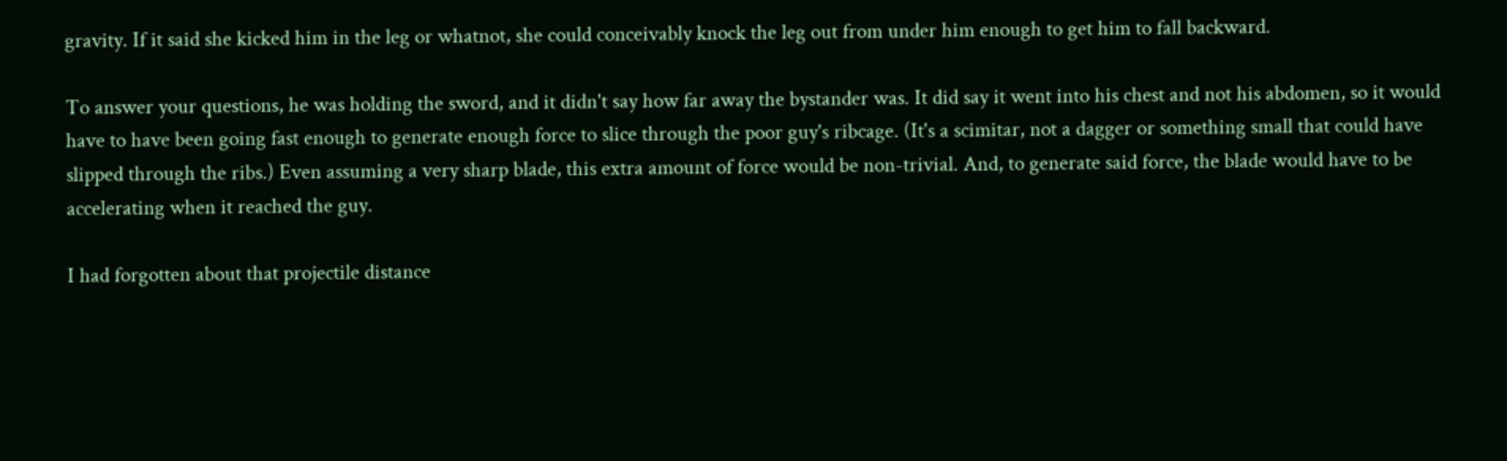gravity. If it said she kicked him in the leg or whatnot, she could conceivably knock the leg out from under him enough to get him to fall backward.

To answer your questions, he was holding the sword, and it didn't say how far away the bystander was. It did say it went into his chest and not his abdomen, so it would have to have been going fast enough to generate enough force to slice through the poor guy's ribcage. (It's a scimitar, not a dagger or something small that could have slipped through the ribs.) Even assuming a very sharp blade, this extra amount of force would be non-trivial. And, to generate said force, the blade would have to be accelerating when it reached the guy.

I had forgotten about that projectile distance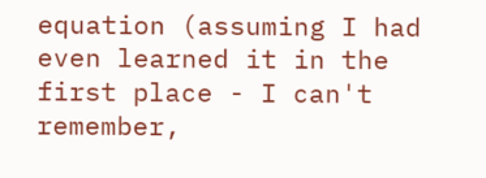equation (assuming I had even learned it in the first place - I can't remember,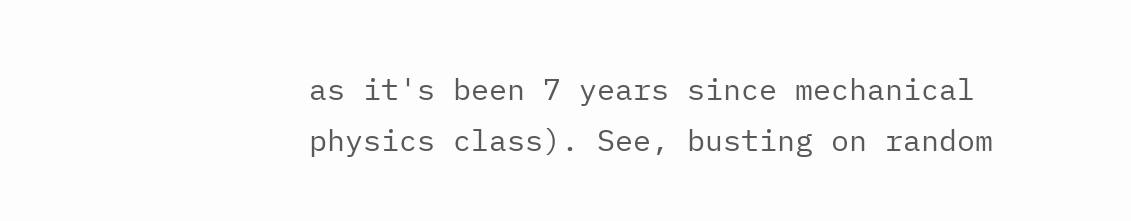as it's been 7 years since mechanical physics class). See, busting on random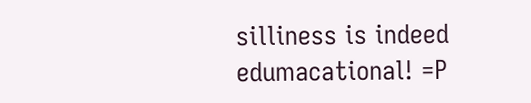silliness is indeed edumacational! =P